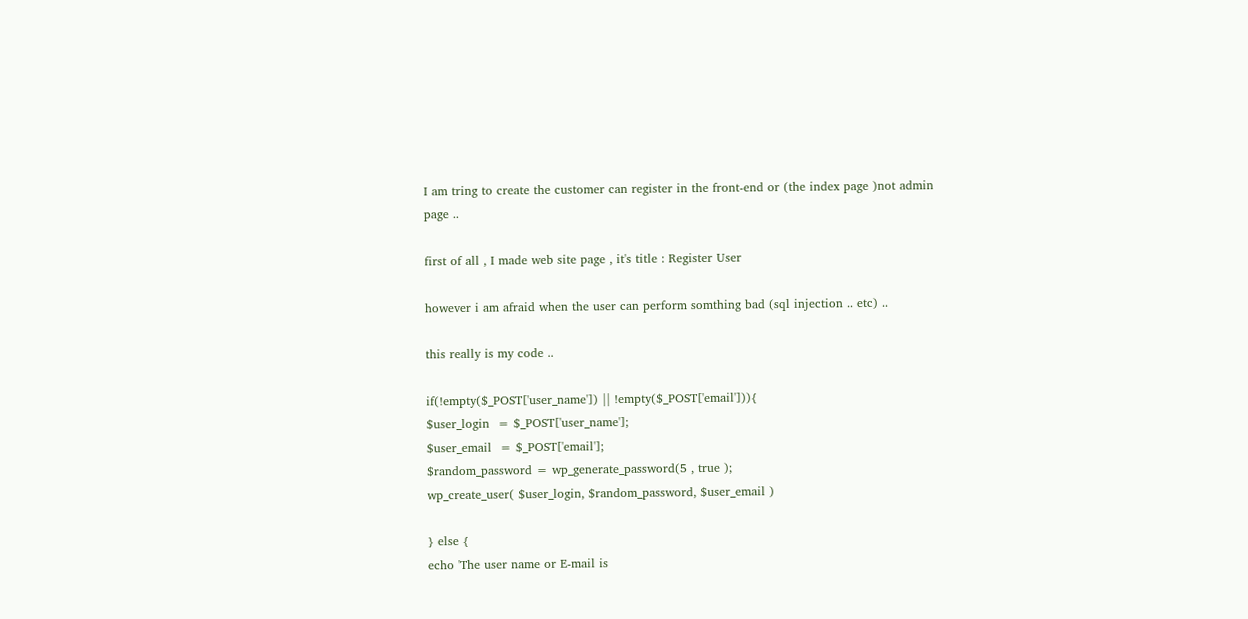I am tring to create the customer can register in the front-end or (the index page )not admin page ..

first of all , I made web site page , it's title : Register User

however i am afraid when the user can perform somthing bad (sql injection .. etc) ..

this really is my code ..

if(!empty($_POST['user_name']) || !empty($_POST['email'])){
$user_login  = $_POST['user_name'];
$user_email  = $_POST['email'];
$random_password = wp_generate_password(5 , true );
wp_create_user( $user_login, $random_password, $user_email )

} else {
echo 'The user name or E-mail is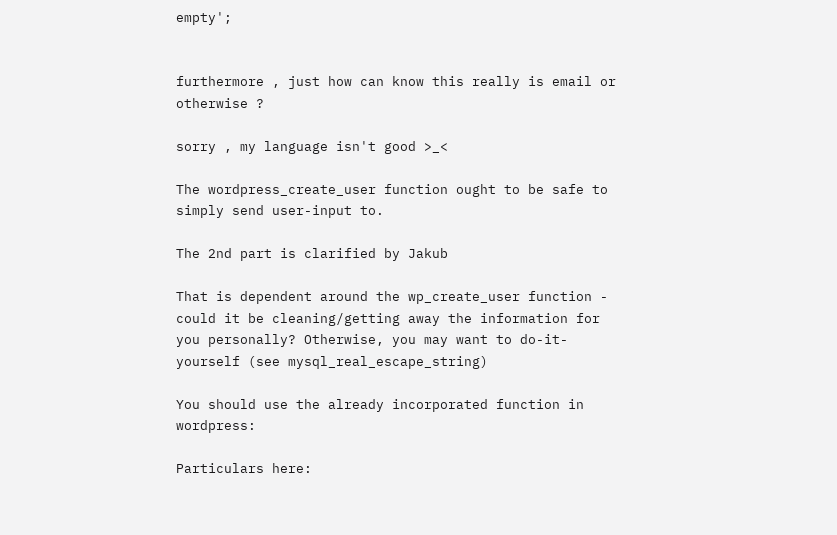empty';


furthermore , just how can know this really is email or otherwise ?

sorry , my language isn't good >_<

The wordpress_create_user function ought to be safe to simply send user-input to.

The 2nd part is clarified by Jakub

That is dependent around the wp_create_user function - could it be cleaning/getting away the information for you personally? Otherwise, you may want to do-it-yourself (see mysql_real_escape_string)

You should use the already incorporated function in wordpress:

Particulars here: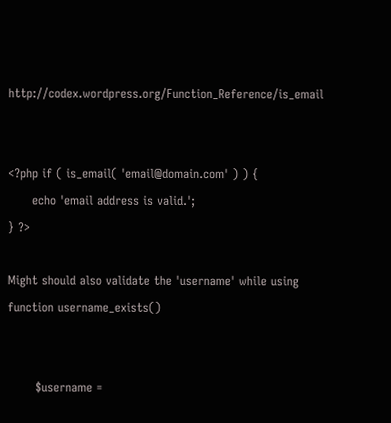http://codex.wordpress.org/Function_Reference/is_email


<?php if ( is_email( 'email@domain.com' ) ) {
      echo 'email address is valid.';
} ?>

Might should also validate the 'username' while using function username_exists()


       $username =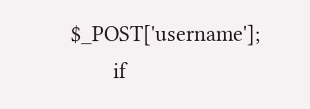$_POST['username'];
       if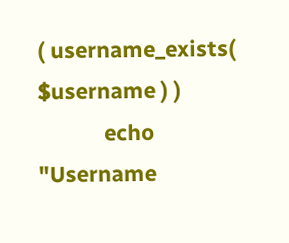( username_exists( $username ) )
           echo "Username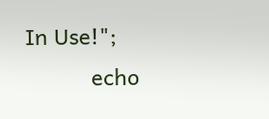In Use!";
           echo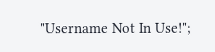"Username Not In Use!";